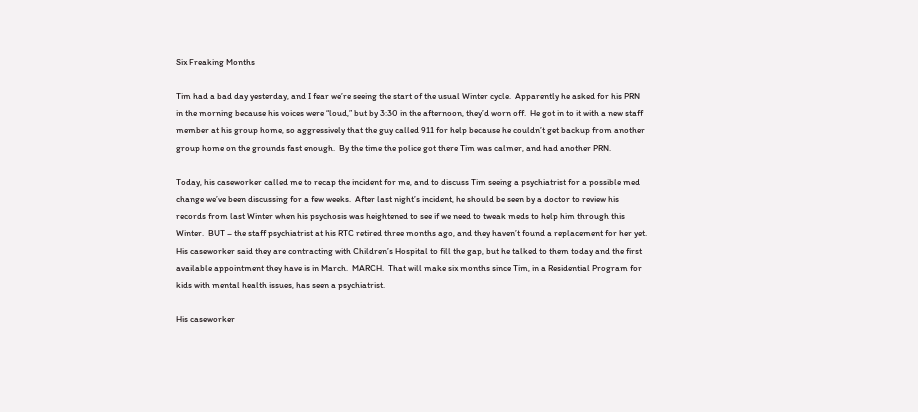Six Freaking Months

Tim had a bad day yesterday, and I fear we’re seeing the start of the usual Winter cycle.  Apparently he asked for his PRN in the morning because his voices were “loud,” but by 3:30 in the afternoon, they’d worn off.  He got in to it with a new staff member at his group home, so aggressively that the guy called 911 for help because he couldn’t get backup from another group home on the grounds fast enough.  By the time the police got there Tim was calmer, and had another PRN.

Today, his caseworker called me to recap the incident for me, and to discuss Tim seeing a psychiatrist for a possible med change we’ve been discussing for a few weeks.  After last night’s incident, he should be seen by a doctor to review his records from last Winter when his psychosis was heightened to see if we need to tweak meds to help him through this Winter.  BUT – the staff psychiatrist at his RTC retired three months ago, and they haven’t found a replacement for her yet.  His caseworker said they are contracting with Children’s Hospital to fill the gap, but he talked to them today and the first available appointment they have is in March.  MARCH.  That will make six months since Tim, in a Residential Program for kids with mental health issues, has seen a psychiatrist.

His caseworker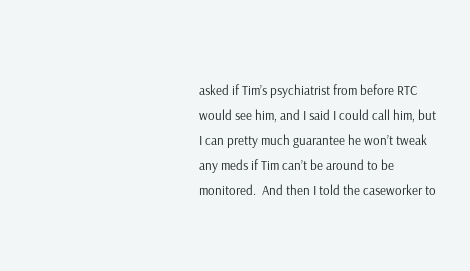asked if Tim’s psychiatrist from before RTC would see him, and I said I could call him, but I can pretty much guarantee he won’t tweak any meds if Tim can’t be around to be monitored.  And then I told the caseworker to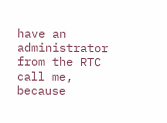have an administrator from the RTC call me, because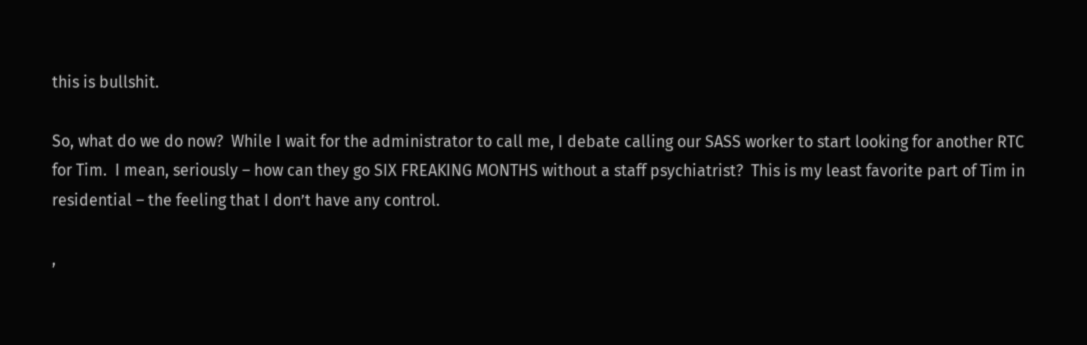this is bullshit.

So, what do we do now?  While I wait for the administrator to call me, I debate calling our SASS worker to start looking for another RTC for Tim.  I mean, seriously – how can they go SIX FREAKING MONTHS without a staff psychiatrist?  This is my least favorite part of Tim in residential – the feeling that I don’t have any control.

,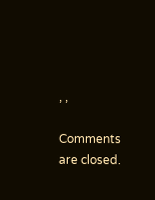, ,

Comments are closed.